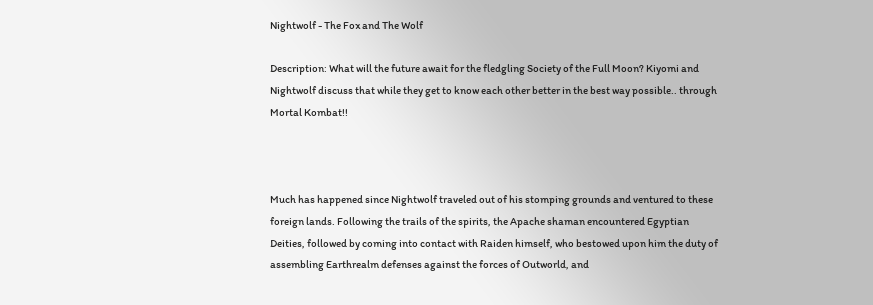Nightwolf - The Fox and The Wolf

Description: What will the future await for the fledgling Society of the Full Moon? Kiyomi and Nightwolf discuss that while they get to know each other better in the best way possible.. through Mortal Kombat!!



Much has happened since Nightwolf traveled out of his stomping grounds and ventured to these foreign lands. Following the trails of the spirits, the Apache shaman encountered Egyptian Deities, followed by coming into contact with Raiden himself, who bestowed upon him the duty of assembling Earthrealm defenses against the forces of Outworld, and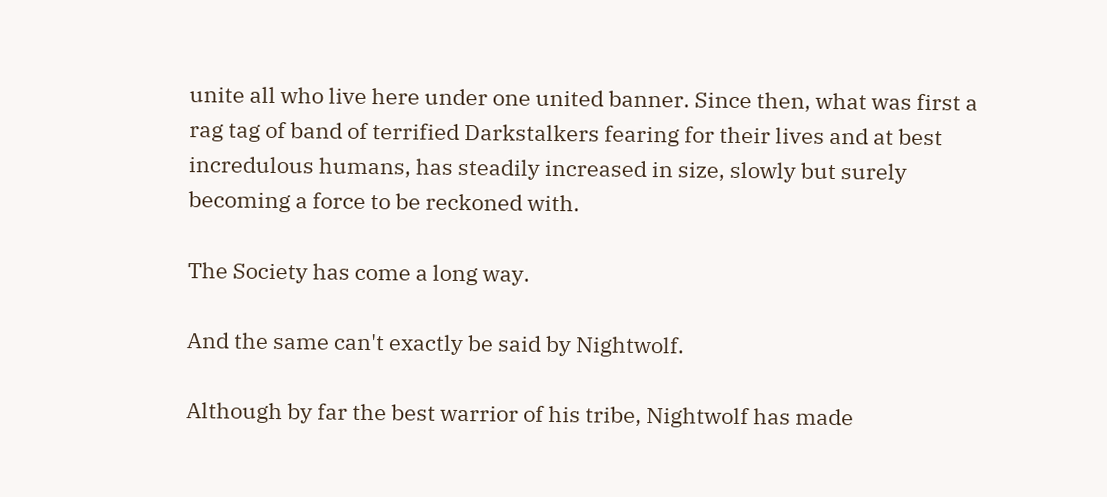unite all who live here under one united banner. Since then, what was first a rag tag of band of terrified Darkstalkers fearing for their lives and at best incredulous humans, has steadily increased in size, slowly but surely becoming a force to be reckoned with.

The Society has come a long way.

And the same can't exactly be said by Nightwolf.

Although by far the best warrior of his tribe, Nightwolf has made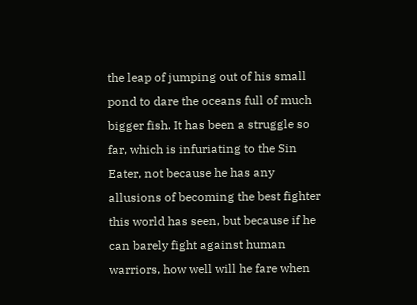the leap of jumping out of his small pond to dare the oceans full of much bigger fish. It has been a struggle so far, which is infuriating to the Sin Eater, not because he has any allusions of becoming the best fighter this world has seen, but because if he can barely fight against human warriors, how well will he fare when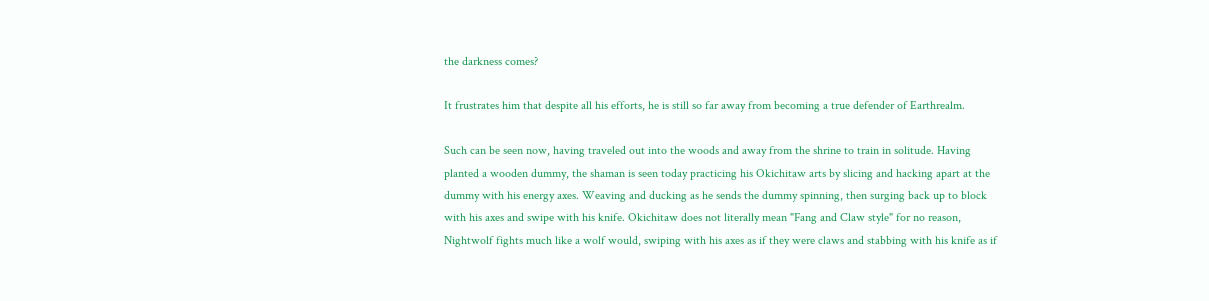the darkness comes?

It frustrates him that despite all his efforts, he is still so far away from becoming a true defender of Earthrealm.

Such can be seen now, having traveled out into the woods and away from the shrine to train in solitude. Having planted a wooden dummy, the shaman is seen today practicing his Okichitaw arts by slicing and hacking apart at the dummy with his energy axes. Weaving and ducking as he sends the dummy spinning, then surging back up to block with his axes and swipe with his knife. Okichitaw does not literally mean "Fang and Claw style" for no reason, Nightwolf fights much like a wolf would, swiping with his axes as if they were claws and stabbing with his knife as if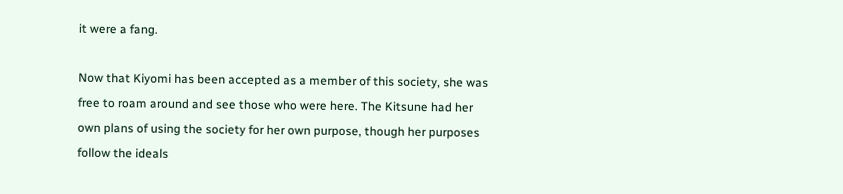it were a fang.

Now that Kiyomi has been accepted as a member of this society, she was free to roam around and see those who were here. The Kitsune had her own plans of using the society for her own purpose, though her purposes follow the ideals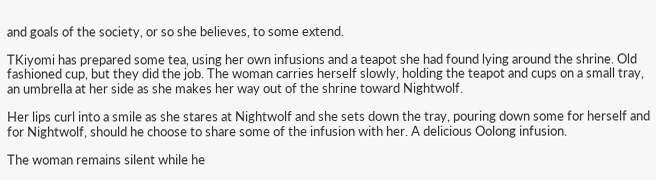and goals of the society, or so she believes, to some extend.

TKiyomi has prepared some tea, using her own infusions and a teapot she had found lying around the shrine. Old fashioned cup, but they did the job. The woman carries herself slowly, holding the teapot and cups on a small tray, an umbrella at her side as she makes her way out of the shrine toward Nightwolf.

Her lips curl into a smile as she stares at Nightwolf and she sets down the tray, pouring down some for herself and for Nightwolf, should he choose to share some of the infusion with her. A delicious Oolong infusion.

The woman remains silent while he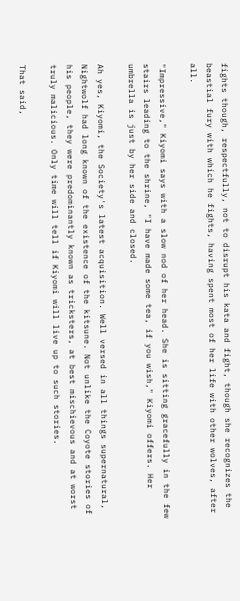fights though, respectfully, not to disrupt his kata and fight, though she recognizes the beastial fury with which he fights, having spent most of her life with other wolves, after all.

"Impressive," Kiyomi says with a slow nod of her head. She is sitting gracefully in the few stairs leading to the shrine, "I have made some tea, if you wish," Kiyomi offers. Her umbrella is just by her side and closed.

Ah yes, Kiyomi, the Society's latest acquisition. Well versed in all things supernatural, Nightwolf had long known of the existence of the kitsune. Not unlike the Coyote stories of his people, they were predominantly known as tricksters, at best mischievous and at worst truly malicious. Only time will tell if Kiyomi will live up to such stories.

That said,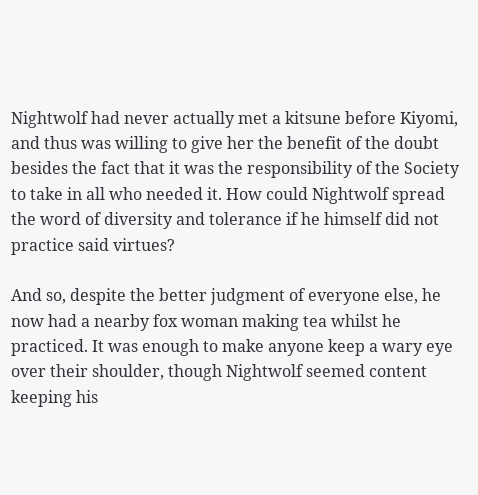Nightwolf had never actually met a kitsune before Kiyomi, and thus was willing to give her the benefit of the doubt besides the fact that it was the responsibility of the Society to take in all who needed it. How could Nightwolf spread the word of diversity and tolerance if he himself did not practice said virtues?

And so, despite the better judgment of everyone else, he now had a nearby fox woman making tea whilst he practiced. It was enough to make anyone keep a wary eye over their shoulder, though Nightwolf seemed content keeping his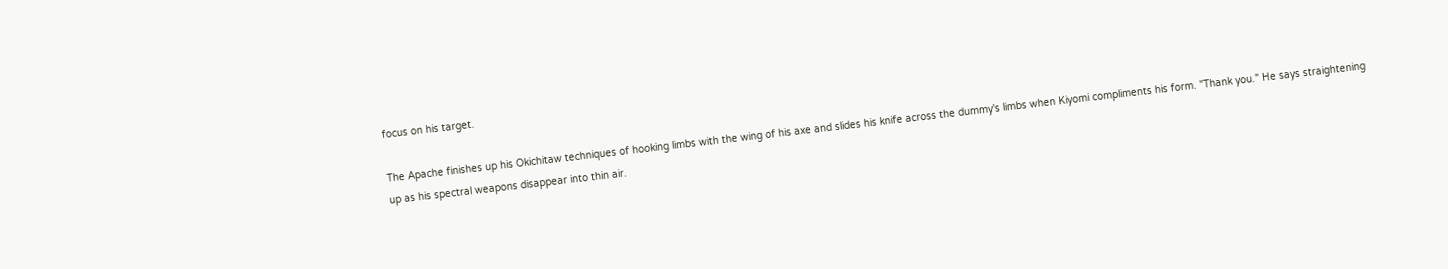focus on his target.

The Apache finishes up his Okichitaw techniques of hooking limbs with the wing of his axe and slides his knife across the dummy's limbs when Kiyomi compliments his form. "Thank you." He says straightening up as his spectral weapons disappear into thin air.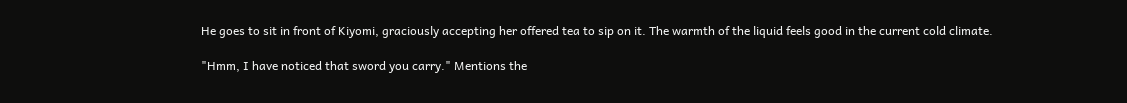He goes to sit in front of Kiyomi, graciously accepting her offered tea to sip on it. The warmth of the liquid feels good in the current cold climate.

"Hmm, I have noticed that sword you carry." Mentions the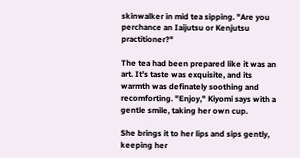skinwalker in mid tea sipping. "Are you perchance an Iaijutsu or Kenjutsu practitioner?"

The tea had been prepared like it was an art. It's taste was exquisite, and its warmth was definately soothing and recomforting. "Enjoy," Kiyomi says with a gentle smile, taking her own cup.

She brings it to her lips and sips gently, keeping her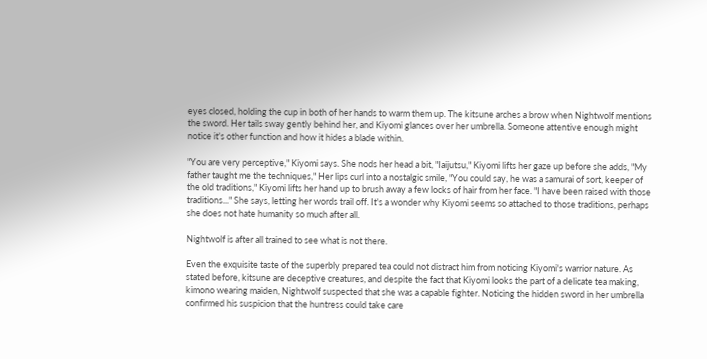eyes closed, holding the cup in both of her hands to warm them up. The kitsune arches a brow when Nightwolf mentions the sword. Her tails sway gently behind her, and Kiyomi glances over her umbrella. Someone attentive enough might notice it's other function and how it hides a blade within.

"You are very perceptive," Kiyomi says. She nods her head a bit, "Iaijutsu," Kiyomi lifts her gaze up before she adds, "My father taught me the techniques," Her lips curl into a nostalgic smile, "You could say, he was a samurai of sort, keeper of the old traditions," Kiyomi lifts her hand up to brush away a few locks of hair from her face. "I have been raised with those traditions..." She says, letting her words trail off. It's a wonder why Kiyomi seems so attached to those traditions, perhaps she does not hate humanity so much after all.

Nightwolf is after all trained to see what is not there.

Even the exquisite taste of the superbly prepared tea could not distract him from noticing Kiyomi's warrior nature. As stated before, kitsune are deceptive creatures, and despite the fact that Kiyomi looks the part of a delicate tea making, kimono wearing maiden, Nightwolf suspected that she was a capable fighter. Noticing the hidden sword in her umbrella confirmed his suspicion that the huntress could take care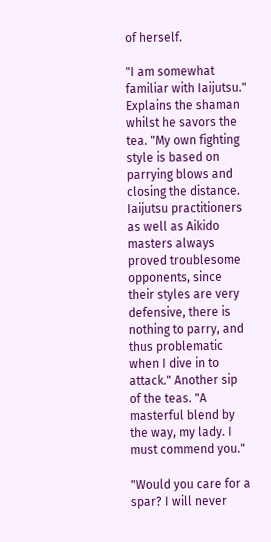of herself.

"I am somewhat familiar with Iaijutsu." Explains the shaman whilst he savors the tea. "My own fighting style is based on parrying blows and closing the distance. Iaijutsu practitioners as well as Aikido masters always proved troublesome opponents, since their styles are very defensive, there is nothing to parry, and thus problematic when I dive in to attack." Another sip of the teas. "A masterful blend by the way, my lady. I must commend you."

"Would you care for a spar? I will never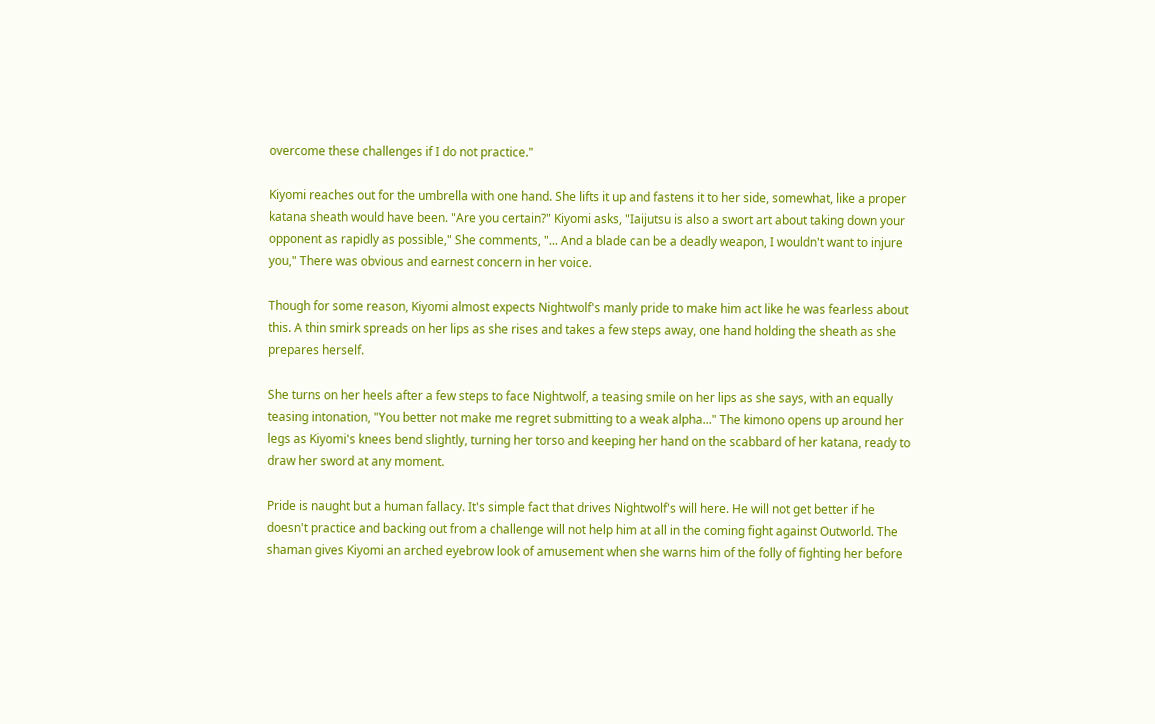overcome these challenges if I do not practice."

Kiyomi reaches out for the umbrella with one hand. She lifts it up and fastens it to her side, somewhat, like a proper katana sheath would have been. "Are you certain?" Kiyomi asks, "Iaijutsu is also a swort art about taking down your opponent as rapidly as possible," She comments, "... And a blade can be a deadly weapon, I wouldn't want to injure you," There was obvious and earnest concern in her voice.

Though for some reason, Kiyomi almost expects Nightwolf's manly pride to make him act like he was fearless about this. A thin smirk spreads on her lips as she rises and takes a few steps away, one hand holding the sheath as she prepares herself.

She turns on her heels after a few steps to face Nightwolf, a teasing smile on her lips as she says, with an equally teasing intonation, "You better not make me regret submitting to a weak alpha..." The kimono opens up around her legs as Kiyomi's knees bend slightly, turning her torso and keeping her hand on the scabbard of her katana, ready to draw her sword at any moment.

Pride is naught but a human fallacy. It's simple fact that drives Nightwolf's will here. He will not get better if he doesn't practice and backing out from a challenge will not help him at all in the coming fight against Outworld. The shaman gives Kiyomi an arched eyebrow look of amusement when she warns him of the folly of fighting her before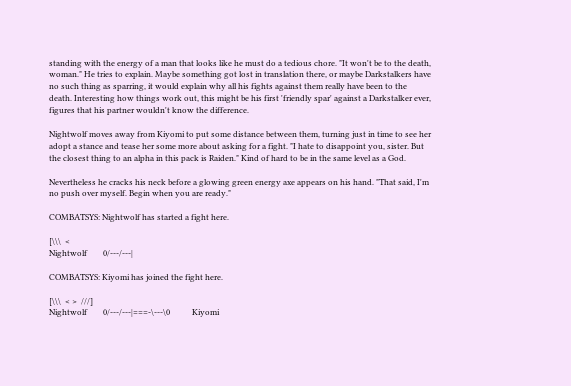standing with the energy of a man that looks like he must do a tedious chore. "It won't be to the death, woman." He tries to explain. Maybe something got lost in translation there, or maybe Darkstalkers have no such thing as sparring, it would explain why all his fights against them really have been to the death. Interesting how things work out, this might be his first 'friendly spar' against a Darkstalker ever, figures that his partner wouldn't know the difference.

Nightwolf moves away from Kiyomi to put some distance between them, turning just in time to see her adopt a stance and tease her some more about asking for a fight. "I hate to disappoint you, sister. But the closest thing to an alpha in this pack is Raiden." Kind of hard to be in the same level as a God.

Nevertheless he cracks his neck before a glowing green energy axe appears on his hand. "That said, I'm no push over myself. Begin when you are ready."

COMBATSYS: Nightwolf has started a fight here.

[\\\  <
Nightwolf        0/---/---|

COMBATSYS: Kiyomi has joined the fight here.

[\\\  < >  ///]
Nightwolf        0/---/---|===-\---\0           Kiyomi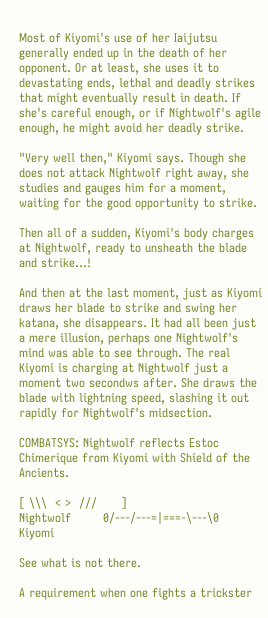Most of Kiyomi's use of her Iaijutsu generally ended up in the death of her opponent. Or at least, she uses it to devastating ends, lethal and deadly strikes that might eventually result in death. If she's careful enough, or if Nightwolf's agile enough, he might avoid her deadly strike.

"Very well then," Kiyomi says. Though she does not attack Nightwolf right away, she studies and gauges him for a moment, waiting for the good opportunity to strike.

Then all of a sudden, Kiyomi's body charges at Nightwolf, ready to unsheath the blade and strike...!

And then at the last moment, just as Kiyomi draws her blade to strike and swing her katana, she disappears. It had all been just a mere illusion, perhaps one Nightwolf's mind was able to see through. The real Kiyomi is charging at Nightwolf just a moment two secondws after. She draws the blade with lightning speed, slashing it out rapidly for Nightwolf's midsection.

COMBATSYS: Nightwolf reflects Estoc Chimerique from Kiyomi with Shield of the Ancients.

[ \\\  < >  ///      ]
Nightwolf        0/---/---=|===-\---\0           Kiyomi

See what is not there.

A requirement when one fights a trickster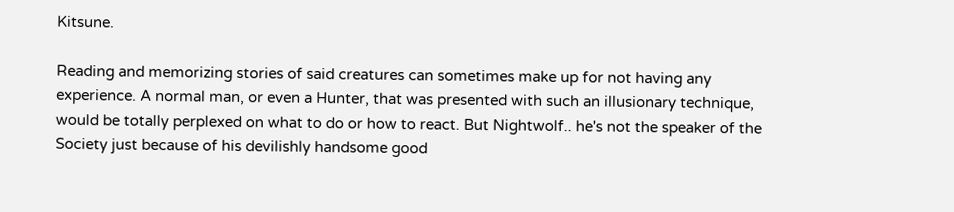Kitsune.

Reading and memorizing stories of said creatures can sometimes make up for not having any experience. A normal man, or even a Hunter, that was presented with such an illusionary technique, would be totally perplexed on what to do or how to react. But Nightwolf.. he's not the speaker of the Society just because of his devilishly handsome good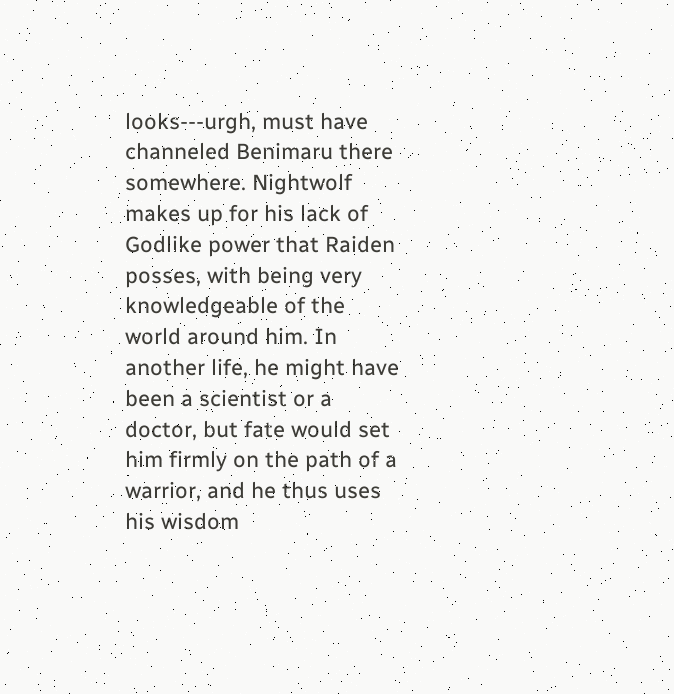looks---urgh, must have channeled Benimaru there somewhere. Nightwolf makes up for his lack of Godlike power that Raiden posses, with being very knowledgeable of the world around him. In another life, he might have been a scientist or a doctor, but fate would set him firmly on the path of a warrior, and he thus uses his wisdom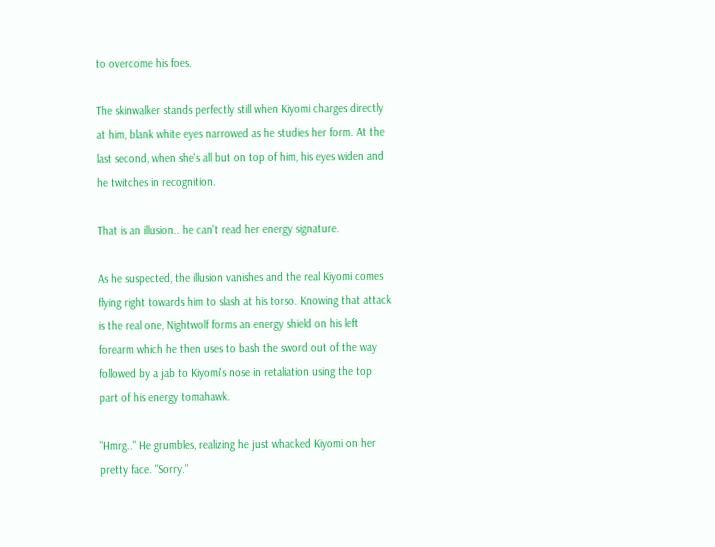to overcome his foes.

The skinwalker stands perfectly still when Kiyomi charges directly at him, blank white eyes narrowed as he studies her form. At the last second, when she's all but on top of him, his eyes widen and he twitches in recognition.

That is an illusion.. he can't read her energy signature.

As he suspected, the illusion vanishes and the real Kiyomi comes flying right towards him to slash at his torso. Knowing that attack is the real one, Nightwolf forms an energy shield on his left forearm which he then uses to bash the sword out of the way followed by a jab to Kiyomi's nose in retaliation using the top part of his energy tomahawk.

"Hmrg.." He grumbles, realizing he just whacked Kiyomi on her pretty face. "Sorry."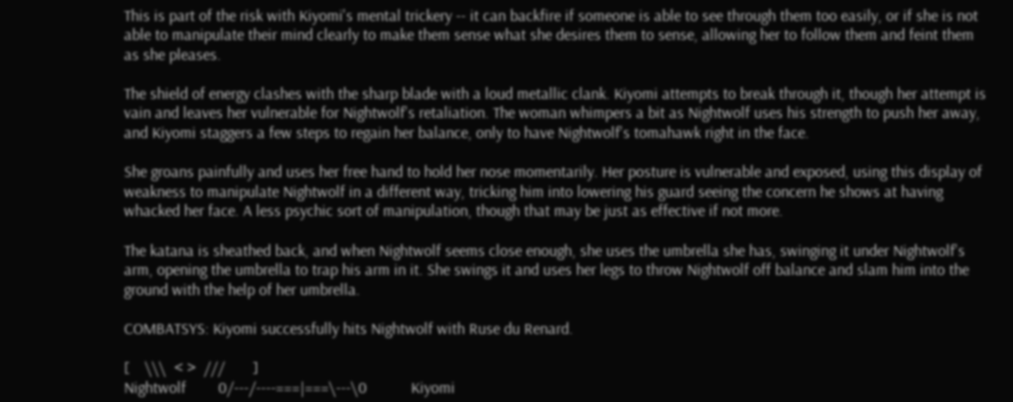This is part of the risk with Kiyomi's mental trickery -- it can backfire if someone is able to see through them too easily, or if she is not able to manipulate their mind clearly to make them sense what she desires them to sense, allowing her to follow them and feint them as she pleases.

The shield of energy clashes with the sharp blade with a loud metallic clank. Kiyomi attempts to break through it, though her attempt is vain and leaves her vulnerable for Nightwolf's retaliation. The woman whimpers a bit as Nightwolf uses his strength to push her away, and Kiyomi staggers a few steps to regain her balance, only to have Nightwolf's tomahawk right in the face.

She groans painfully and uses her free hand to hold her nose momentarily. Her posture is vulnerable and exposed, using this display of weakness to manipulate Nightwolf in a different way, tricking him into lowering his guard seeing the concern he shows at having whacked her face. A less psychic sort of manipulation, though that may be just as effective if not more.

The katana is sheathed back, and when Nightwolf seems close enough, she uses the umbrella she has, swinging it under Nightwolf's arm, opening the umbrella to trap his arm in it. She swings it and uses her legs to throw Nightwolf off balance and slam him into the ground with the help of her umbrella.

COMBATSYS: Kiyomi successfully hits Nightwolf with Ruse du Renard.

[    \\\  < >  ///       ]
Nightwolf        0/---/----===|===\---\0           Kiyomi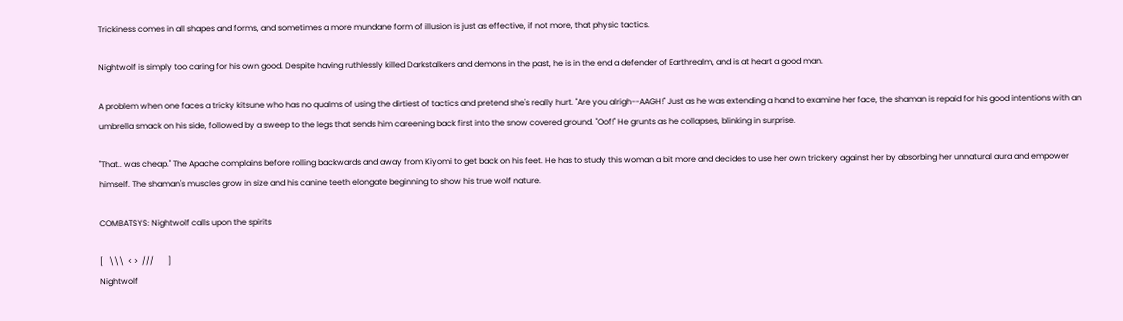Trickiness comes in all shapes and forms, and sometimes a more mundane form of illusion is just as effective, if not more, that physic tactics.

Nightwolf is simply too caring for his own good. Despite having ruthlessly killed Darkstalkers and demons in the past, he is in the end a defender of Earthrealm, and is at heart a good man.

A problem when one faces a tricky kitsune who has no qualms of using the dirtiest of tactics and pretend she's really hurt. "Are you alrigh--AAGH!" Just as he was extending a hand to examine her face, the shaman is repaid for his good intentions with an umbrella smack on his side, followed by a sweep to the legs that sends him careening back first into the snow covered ground. "Oof!" He grunts as he collapses, blinking in surprise.

"That.. was cheap." The Apache complains before rolling backwards and away from Kiyomi to get back on his feet. He has to study this woman a bit more and decides to use her own trickery against her by absorbing her unnatural aura and empower himself. The shaman's muscles grow in size and his canine teeth elongate beginning to show his true wolf nature.

COMBATSYS: Nightwolf calls upon the spirits

[   \\\  < >  ///       ]
Nightwolf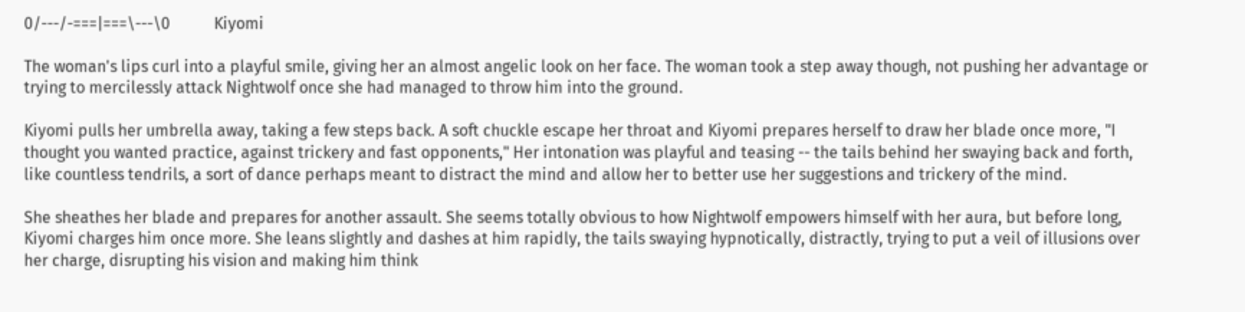0/---/-===|===\---\0           Kiyomi

The woman's lips curl into a playful smile, giving her an almost angelic look on her face. The woman took a step away though, not pushing her advantage or trying to mercilessly attack Nightwolf once she had managed to throw him into the ground.

Kiyomi pulls her umbrella away, taking a few steps back. A soft chuckle escape her throat and Kiyomi prepares herself to draw her blade once more, "I thought you wanted practice, against trickery and fast opponents," Her intonation was playful and teasing -- the tails behind her swaying back and forth, like countless tendrils, a sort of dance perhaps meant to distract the mind and allow her to better use her suggestions and trickery of the mind.

She sheathes her blade and prepares for another assault. She seems totally obvious to how Nightwolf empowers himself with her aura, but before long, Kiyomi charges him once more. She leans slightly and dashes at him rapidly, the tails swaying hypnotically, distractly, trying to put a veil of illusions over her charge, disrupting his vision and making him think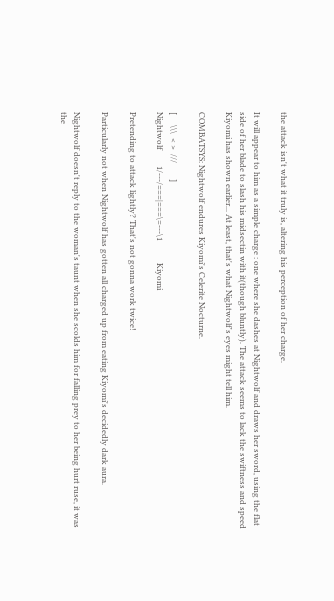the attack isn't what it truly is, altering his perception of her charge.

It will appear to him as a simple charge : one where she dashes at Nightwolf and draws her sword, using the flat side of her blade to slash his midsectin with it(though bluntly). The attack seems to lack the swiftness and speed Kiyomi has shown earlier... At least, that's what Nightwolf's eyes might tell him.

COMBATSYS: Nightwolf endures Kiyomi's Celerite Nocturne.

[     \\\  < >  ///        ]
Nightwolf        1/---/===|===\=---\1           Kiyomi

Pretending to attack lightly? That's not gonna work twice!

Particularly not when Nightwolf has gotten all charged up from eating Kiyomi's decidedly dark aura.

Nightwolf doesn't reply to the woman's taunt when she scolds him for falling prey to her being hurt ruse, it was the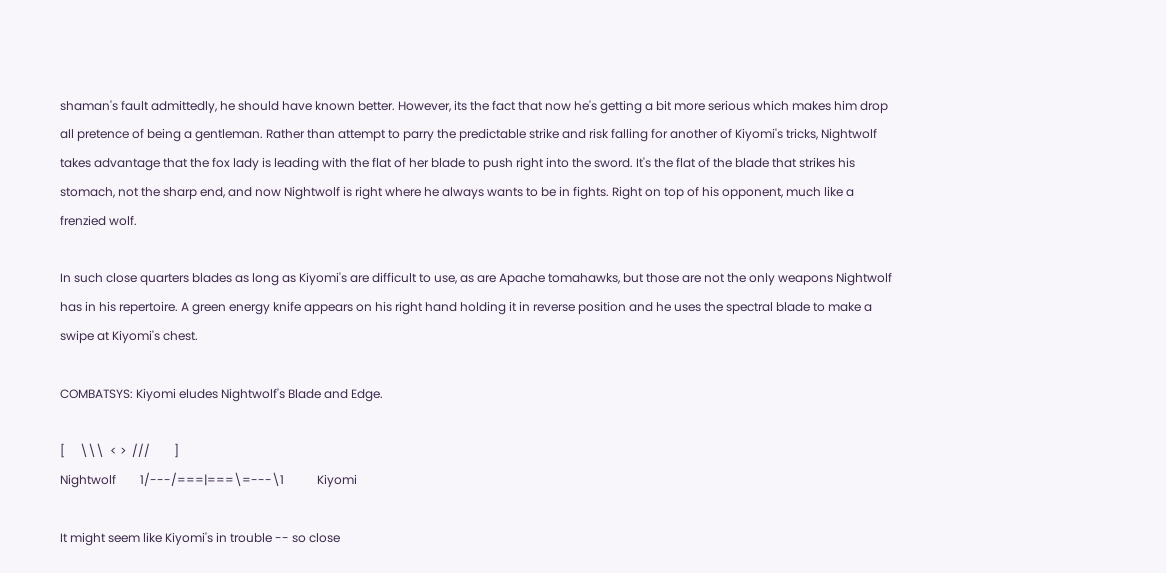shaman's fault admittedly, he should have known better. However, its the fact that now he's getting a bit more serious which makes him drop all pretence of being a gentleman. Rather than attempt to parry the predictable strike and risk falling for another of Kiyomi's tricks, Nightwolf takes advantage that the fox lady is leading with the flat of her blade to push right into the sword. It's the flat of the blade that strikes his stomach, not the sharp end, and now Nightwolf is right where he always wants to be in fights. Right on top of his opponent, much like a frenzied wolf.

In such close quarters blades as long as Kiyomi's are difficult to use, as are Apache tomahawks, but those are not the only weapons Nightwolf has in his repertoire. A green energy knife appears on his right hand holding it in reverse position and he uses the spectral blade to make a swipe at Kiyomi's chest.

COMBATSYS: Kiyomi eludes Nightwolf's Blade and Edge.

[     \\\  < >  ///        ]
Nightwolf        1/---/===|===\=---\1           Kiyomi

It might seem like Kiyomi's in trouble -- so close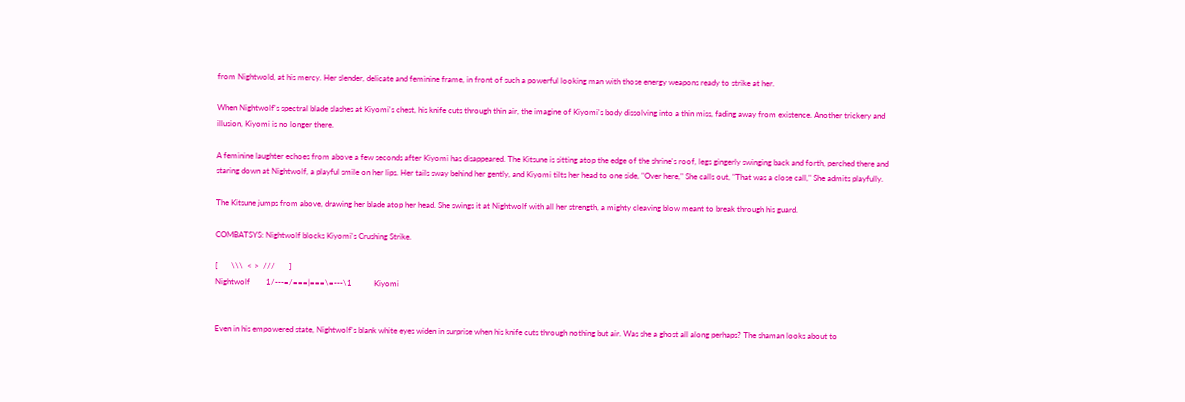from Nightwold, at his mercy. Her slender, delicate and feminine frame, in front of such a powerful looking man with those energy weapons ready to strike at her.

When Nightwolf's spectral blade slashes at Kiyomi's chest, his knife cuts through thin air, the imagine of Kiyomi's body dissolving into a thin miss, fading away from existence. Another trickery and illusion, Kiyomi is no longer there.

A feminine laughter echoes from above a few seconds after Kiyomi has disappeared. The Kitsune is sitting atop the edge of the shrine's roof, legs gingerly swinging back and forth, perched there and staring down at Nightwolf, a playful smile on her lips. Her tails sway behind her gently, and Kiyomi tilts her head to one side, "Over here," She calls out, "That was a close call," She admits playfully.

The Kitsune jumps from above, drawing her blade atop her head. She swings it at Nightwolf with all her strength, a mighty cleaving blow meant to break through his guard.

COMBATSYS: Nightwolf blocks Kiyomi's Crushing Strike.

[       \\\  < >  ///       ]
Nightwolf        1/---=/===|===\=---\1           Kiyomi


Even in his empowered state, Nightwolf's blank white eyes widen in surprise when his knife cuts through nothing but air. Was she a ghost all along perhaps? The shaman looks about to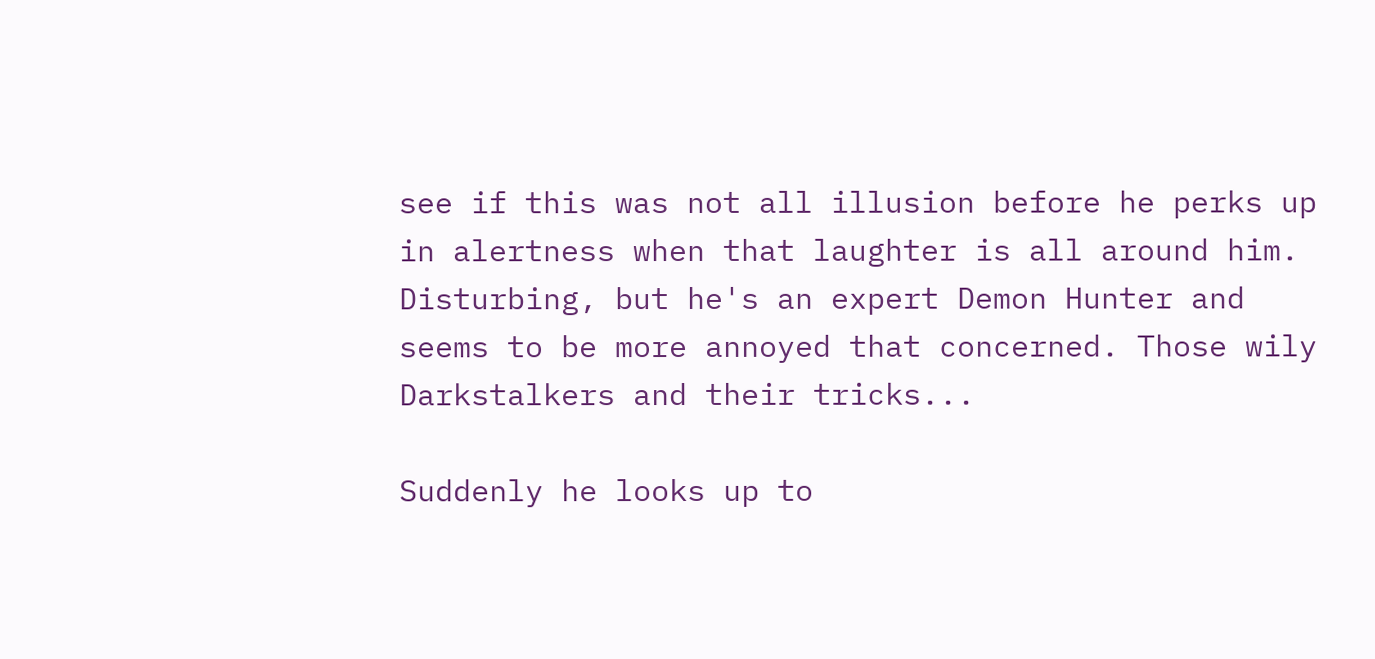see if this was not all illusion before he perks up in alertness when that laughter is all around him. Disturbing, but he's an expert Demon Hunter and seems to be more annoyed that concerned. Those wily Darkstalkers and their tricks...

Suddenly he looks up to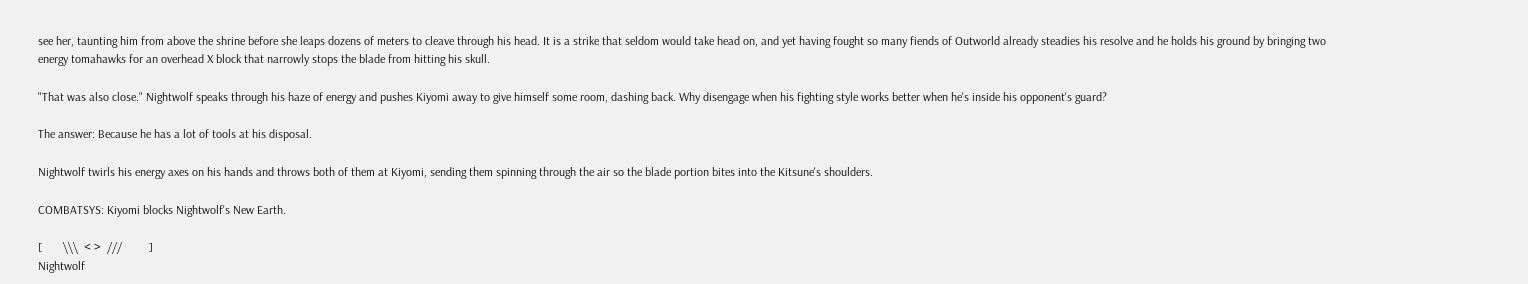see her, taunting him from above the shrine before she leaps dozens of meters to cleave through his head. It is a strike that seldom would take head on, and yet having fought so many fiends of Outworld already steadies his resolve and he holds his ground by bringing two energy tomahawks for an overhead X block that narrowly stops the blade from hitting his skull.

"That was also close." Nightwolf speaks through his haze of energy and pushes Kiyomi away to give himself some room, dashing back. Why disengage when his fighting style works better when he's inside his opponent's guard?

The answer: Because he has a lot of tools at his disposal.

Nightwolf twirls his energy axes on his hands and throws both of them at Kiyomi, sending them spinning through the air so the blade portion bites into the Kitsune's shoulders.

COMBATSYS: Kiyomi blocks Nightwolf's New Earth.

[       \\\  < >  ///         ]
Nightwolf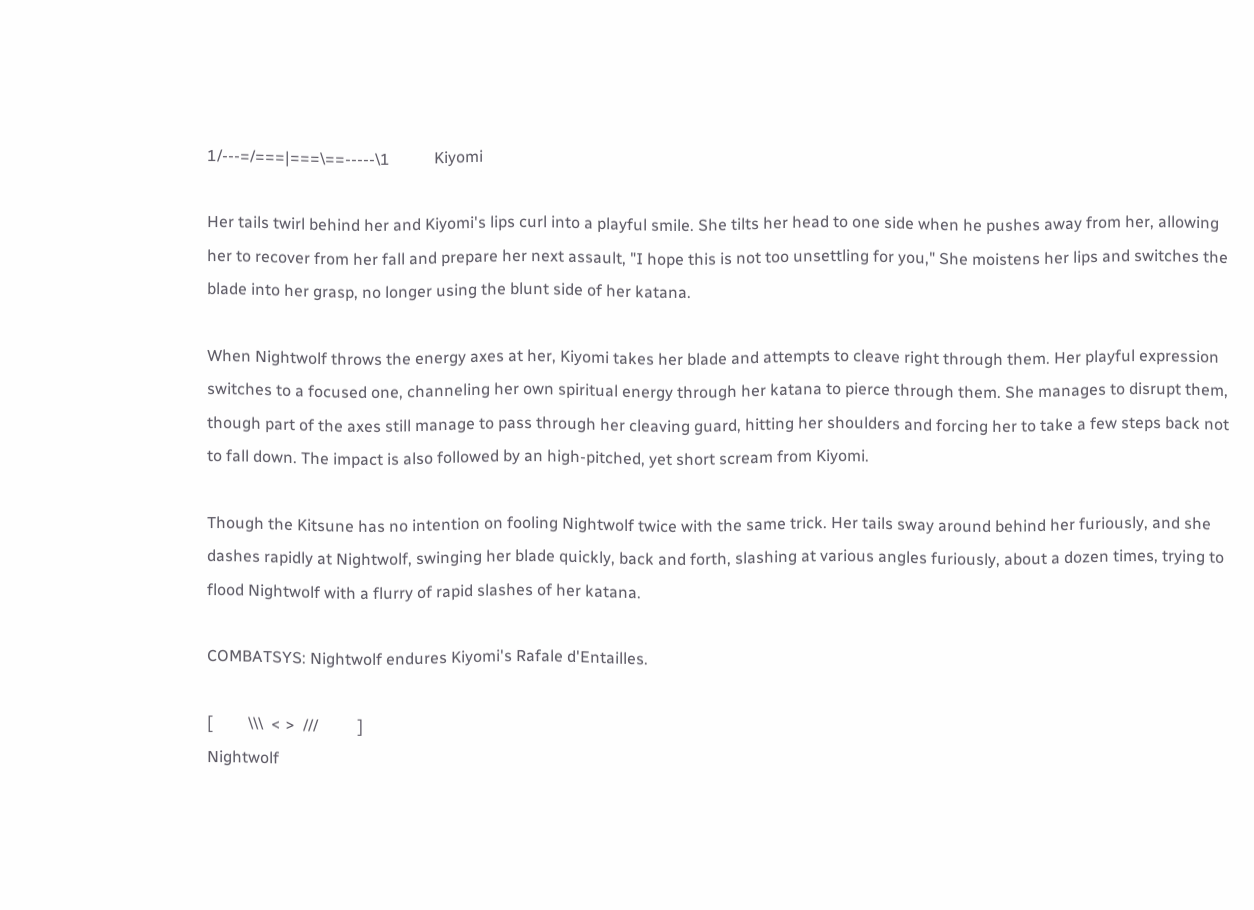1/---=/===|===\==-----\1           Kiyomi

Her tails twirl behind her and Kiyomi's lips curl into a playful smile. She tilts her head to one side when he pushes away from her, allowing her to recover from her fall and prepare her next assault, "I hope this is not too unsettling for you," She moistens her lips and switches the blade into her grasp, no longer using the blunt side of her katana.

When Nightwolf throws the energy axes at her, Kiyomi takes her blade and attempts to cleave right through them. Her playful expression switches to a focused one, channeling her own spiritual energy through her katana to pierce through them. She manages to disrupt them, though part of the axes still manage to pass through her cleaving guard, hitting her shoulders and forcing her to take a few steps back not to fall down. The impact is also followed by an high-pitched, yet short scream from Kiyomi.

Though the Kitsune has no intention on fooling Nightwolf twice with the same trick. Her tails sway around behind her furiously, and she dashes rapidly at Nightwolf, swinging her blade quickly, back and forth, slashing at various angles furiously, about a dozen times, trying to flood Nightwolf with a flurry of rapid slashes of her katana.

COMBATSYS: Nightwolf endures Kiyomi's Rafale d'Entailles.

[         \\\  < >  ///          ]
Nightwolf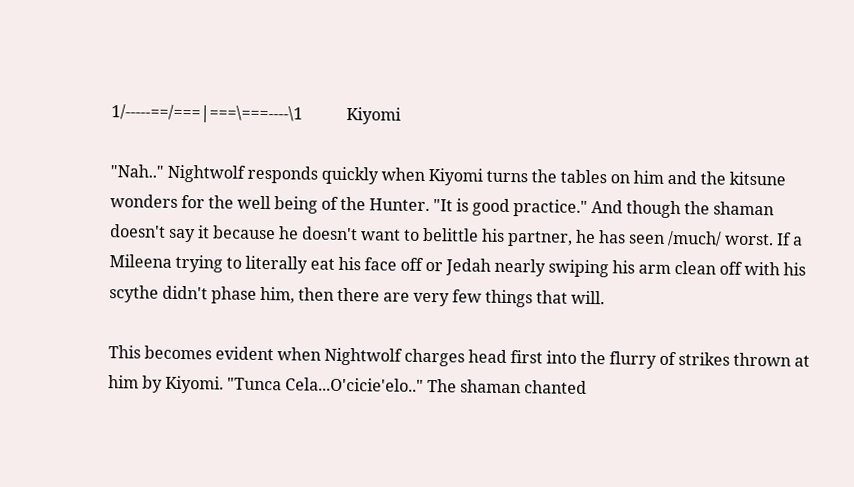1/-----==/===|===\===----\1           Kiyomi

"Nah.." Nightwolf responds quickly when Kiyomi turns the tables on him and the kitsune wonders for the well being of the Hunter. "It is good practice." And though the shaman doesn't say it because he doesn't want to belittle his partner, he has seen /much/ worst. If a Mileena trying to literally eat his face off or Jedah nearly swiping his arm clean off with his scythe didn't phase him, then there are very few things that will.

This becomes evident when Nightwolf charges head first into the flurry of strikes thrown at him by Kiyomi. "Tunca Cela...O'cicie'elo.." The shaman chanted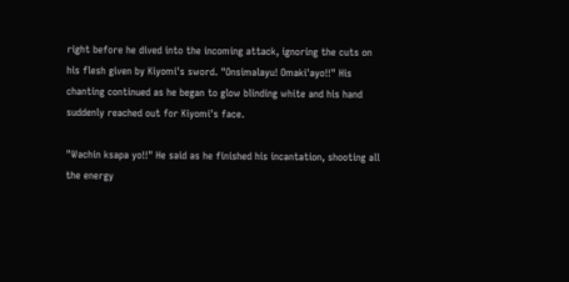right before he dived into the incoming attack, ignoring the cuts on his flesh given by Kiyomi's sword. "Onsimalayu! Omaki'ayo!!" His chanting continued as he began to glow blinding white and his hand suddenly reached out for Kiyomi's face.

"Wachin ksapa yo!!" He said as he finished his incantation, shooting all the energy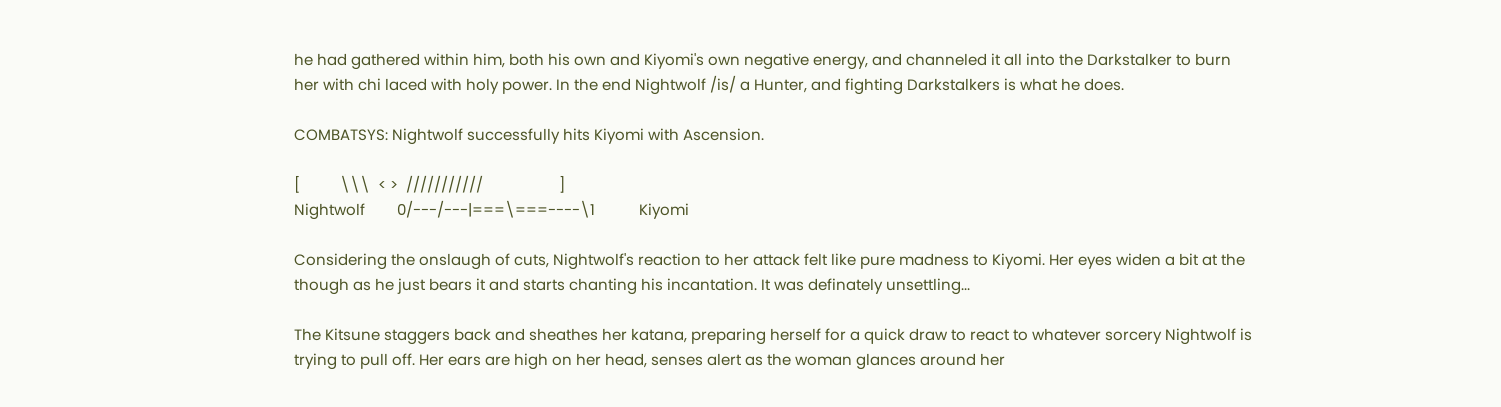he had gathered within him, both his own and Kiyomi's own negative energy, and channeled it all into the Darkstalker to burn her with chi laced with holy power. In the end Nightwolf /is/ a Hunter, and fighting Darkstalkers is what he does.

COMBATSYS: Nightwolf successfully hits Kiyomi with Ascension.

[          \\\  < >  ///////////                   ]
Nightwolf        0/---/---|===\===----\1           Kiyomi

Considering the onslaugh of cuts, Nightwolf's reaction to her attack felt like pure madness to Kiyomi. Her eyes widen a bit at the though as he just bears it and starts chanting his incantation. It was definately unsettling...

The Kitsune staggers back and sheathes her katana, preparing herself for a quick draw to react to whatever sorcery Nightwolf is trying to pull off. Her ears are high on her head, senses alert as the woman glances around her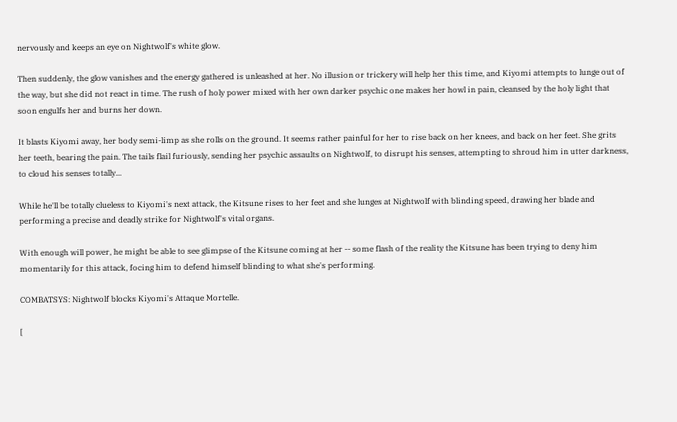nervously and keeps an eye on Nightwolf's white glow.

Then suddenly, the glow vanishes and the energy gathered is unleashed at her. No illusion or trickery will help her this time, and Kiyomi attempts to lunge out of the way, but she did not react in time. The rush of holy power mixed with her own darker psychic one makes her howl in pain, cleansed by the holy light that soon engulfs her and burns her down.

It blasts Kiyomi away, her body semi-limp as she rolls on the ground. It seems rather painful for her to rise back on her knees, and back on her feet. She grits her teeth, bearing the pain. The tails flail furiously, sending her psychic assaults on Nightwolf, to disrupt his senses, attempting to shroud him in utter darkness, to cloud his senses totally...

While he'll be totally clueless to Kiyomi's next attack, the Kitsune rises to her feet and she lunges at Nightwolf with blinding speed, drawing her blade and performing a precise and deadly strike for Nightwolf's vital organs.

With enough will power, he might be able to see glimpse of the Kitsune coming at her -- some flash of the reality the Kitsune has been trying to deny him momentarily for this attack, focing him to defend himself blinding to what she's performing.

COMBATSYS: Nightwolf blocks Kiyomi's Attaque Mortelle.

[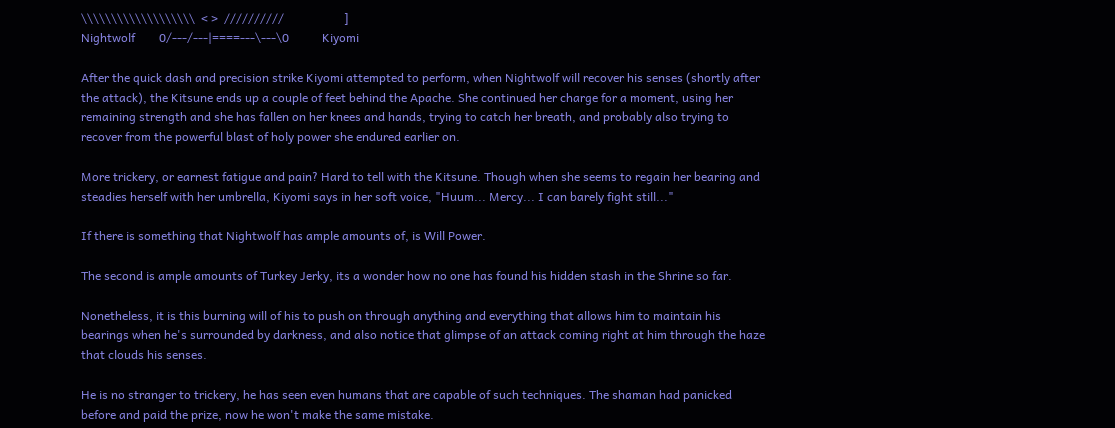\\\\\\\\\\\\\\\\\\\  < >  //////////                    ]
Nightwolf        0/---/---|====---\---\0           Kiyomi

After the quick dash and precision strike Kiyomi attempted to perform, when Nightwolf will recover his senses (shortly after the attack), the Kitsune ends up a couple of feet behind the Apache. She continued her charge for a moment, using her remaining strength and she has fallen on her knees and hands, trying to catch her breath, and probably also trying to recover from the powerful blast of holy power she endured earlier on.

More trickery, or earnest fatigue and pain? Hard to tell with the Kitsune. Though when she seems to regain her bearing and steadies herself with her umbrella, Kiyomi says in her soft voice, "Huum... Mercy... I can barely fight still..."

If there is something that Nightwolf has ample amounts of, is Will Power.

The second is ample amounts of Turkey Jerky, its a wonder how no one has found his hidden stash in the Shrine so far.

Nonetheless, it is this burning will of his to push on through anything and everything that allows him to maintain his bearings when he's surrounded by darkness, and also notice that glimpse of an attack coming right at him through the haze that clouds his senses.

He is no stranger to trickery, he has seen even humans that are capable of such techniques. The shaman had panicked before and paid the prize, now he won't make the same mistake.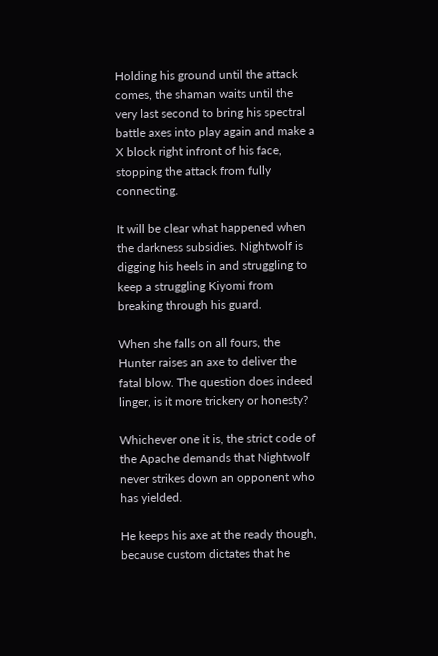Holding his ground until the attack comes, the shaman waits until the very last second to bring his spectral battle axes into play again and make a X block right infront of his face, stopping the attack from fully connecting.

It will be clear what happened when the darkness subsidies. Nightwolf is digging his heels in and struggling to keep a struggling Kiyomi from breaking through his guard.

When she falls on all fours, the Hunter raises an axe to deliver the fatal blow. The question does indeed linger, is it more trickery or honesty?

Whichever one it is, the strict code of the Apache demands that Nightwolf never strikes down an opponent who has yielded.

He keeps his axe at the ready though, because custom dictates that he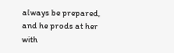always be prepared, and he prods at her with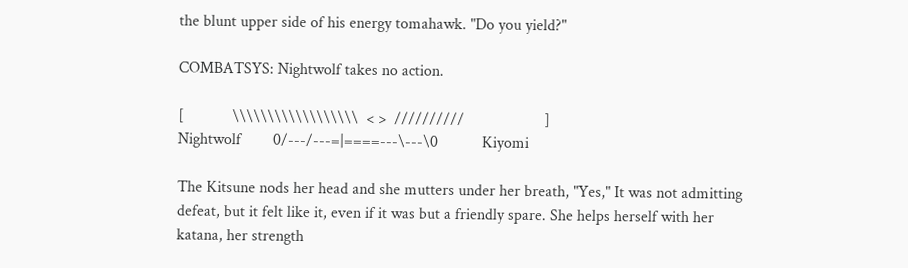the blunt upper side of his energy tomahawk. "Do you yield?"

COMBATSYS: Nightwolf takes no action.

[            \\\\\\\\\\\\\\\\\\  < >  //////////                    ]
Nightwolf        0/---/---=|====---\---\0           Kiyomi

The Kitsune nods her head and she mutters under her breath, "Yes," It was not admitting defeat, but it felt like it, even if it was but a friendly spare. She helps herself with her katana, her strength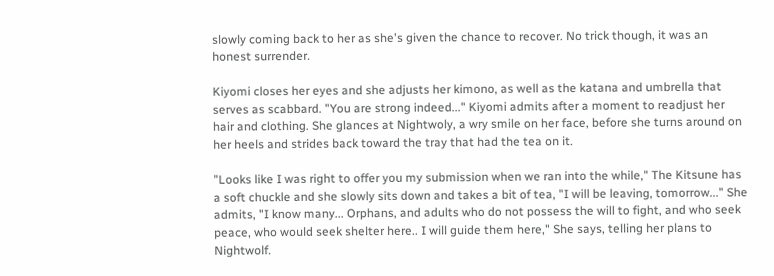slowly coming back to her as she's given the chance to recover. No trick though, it was an honest surrender.

Kiyomi closes her eyes and she adjusts her kimono, as well as the katana and umbrella that serves as scabbard. "You are strong indeed..." Kiyomi admits after a moment to readjust her hair and clothing. She glances at Nightwoly, a wry smile on her face, before she turns around on her heels and strides back toward the tray that had the tea on it.

"Looks like I was right to offer you my submission when we ran into the while," The Kitsune has a soft chuckle and she slowly sits down and takes a bit of tea, "I will be leaving, tomorrow..." She admits, "I know many... Orphans, and adults who do not possess the will to fight, and who seek peace, who would seek shelter here.. I will guide them here," She says, telling her plans to Nightwolf.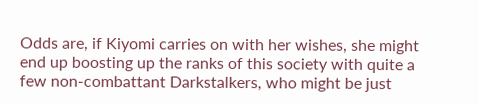Odds are, if Kiyomi carries on with her wishes, she might end up boosting up the ranks of this society with quite a few non-combattant Darkstalkers, who might be just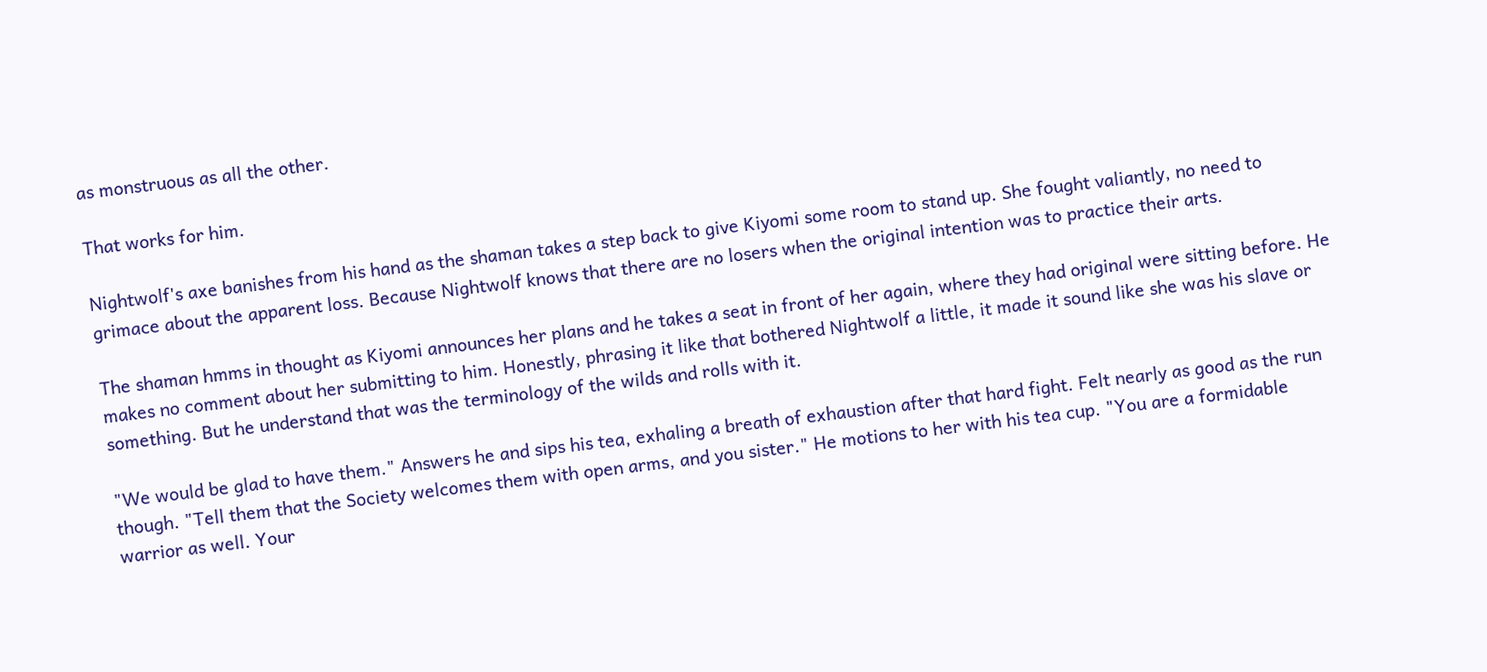as monstruous as all the other.

That works for him.

Nightwolf's axe banishes from his hand as the shaman takes a step back to give Kiyomi some room to stand up. She fought valiantly, no need to grimace about the apparent loss. Because Nightwolf knows that there are no losers when the original intention was to practice their arts.

The shaman hmms in thought as Kiyomi announces her plans and he takes a seat in front of her again, where they had original were sitting before. He makes no comment about her submitting to him. Honestly, phrasing it like that bothered Nightwolf a little, it made it sound like she was his slave or something. But he understand that was the terminology of the wilds and rolls with it.

"We would be glad to have them." Answers he and sips his tea, exhaling a breath of exhaustion after that hard fight. Felt nearly as good as the run though. "Tell them that the Society welcomes them with open arms, and you sister." He motions to her with his tea cup. "You are a formidable warrior as well. Your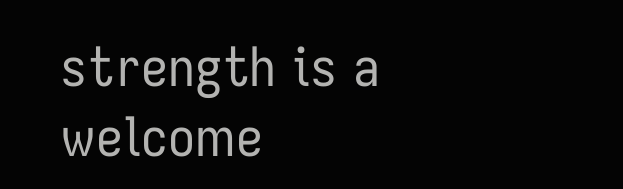strength is a welcome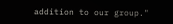addition to our group."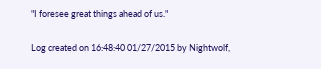"I foresee great things ahead of us."

Log created on 16:48:40 01/27/2015 by Nightwolf,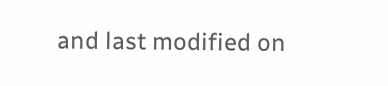and last modified on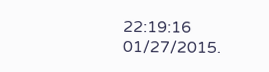22:19:16 01/27/2015.